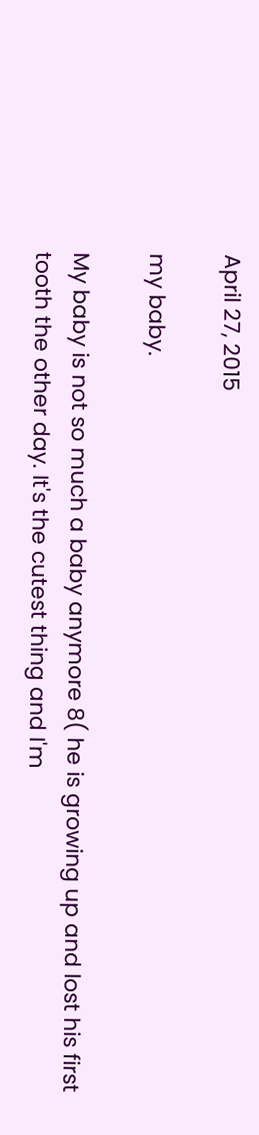April 27, 2015

my baby.

My baby is not so much a baby anymore 8( he is growing up and lost his first tooth the other day. It's the cutest thing and I'm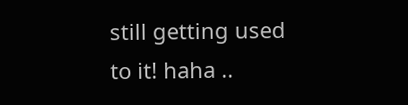still getting used to it! haha ..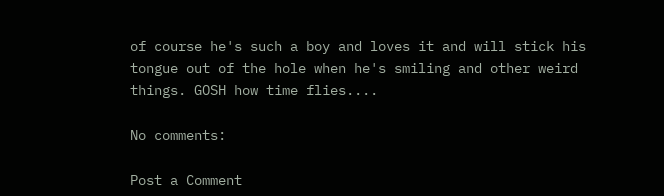of course he's such a boy and loves it and will stick his tongue out of the hole when he's smiling and other weird things. GOSH how time flies....

No comments:

Post a Comment